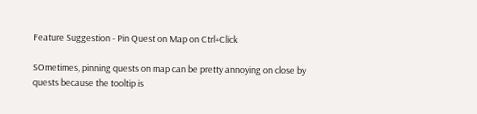Feature Suggestion - Pin Quest on Map on Ctrl+Click

SOmetimes, pinning quests on map can be pretty annoying on close by quests because the tooltip is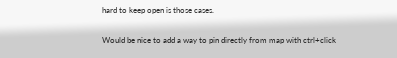hard to keep open is those cases.

Would be nice to add a way to pin directly from map with ctrl+click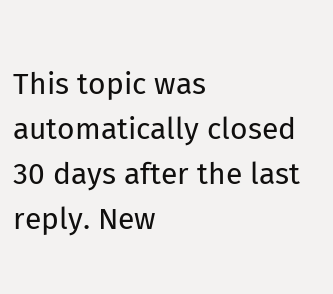This topic was automatically closed 30 days after the last reply. New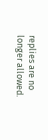replies are no longer allowed.